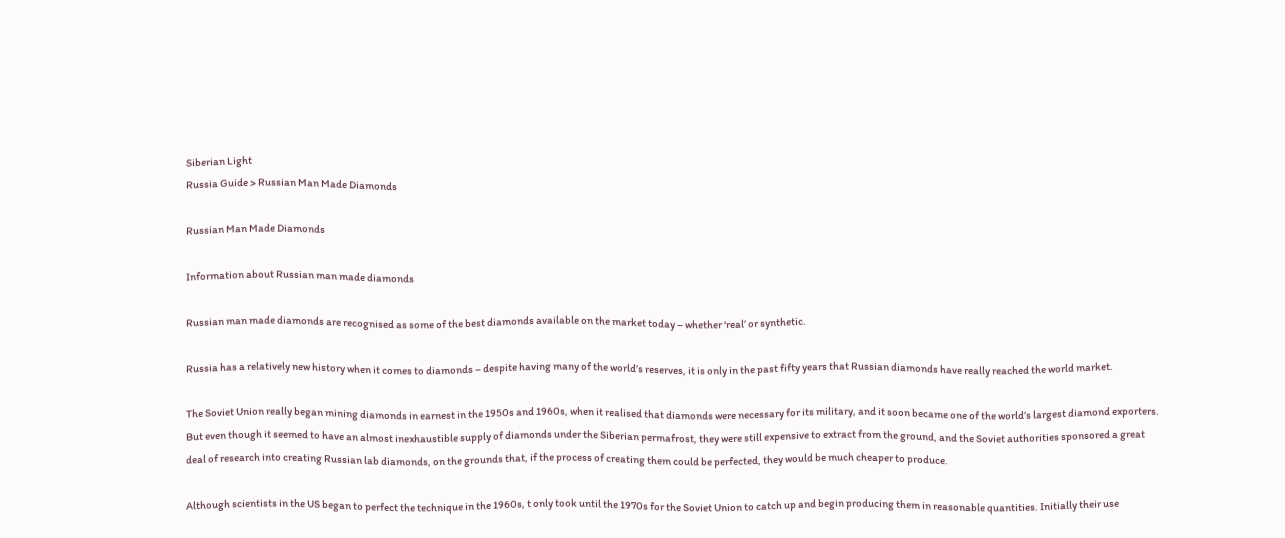Siberian Light
Russia Guide > Russian Man Made Diamonds

Russian Man Made Diamonds

Information about Russian man made diamonds

Russian man made diamonds are recognised as some of the best diamonds available on the market today – whether ‘real’ or synthetic.

Russia has a relatively new history when it comes to diamonds – despite having many of the world’s reserves, it is only in the past fifty years that Russian diamonds have really reached the world market.

The Soviet Union really began mining diamonds in earnest in the 1950s and 1960s, when it realised that diamonds were necessary for its military, and it soon became one of the world’s largest diamond exporters. But even though it seemed to have an almost inexhaustible supply of diamonds under the Siberian permafrost, they were still expensive to extract from the ground, and the Soviet authorities sponsored a great deal of research into creating Russian lab diamonds, on the grounds that, if the process of creating them could be perfected, they would be much cheaper to produce.

Although scientists in the US began to perfect the technique in the 1960s, t only took until the 1970s for the Soviet Union to catch up and begin producing them in reasonable quantities. Initially their use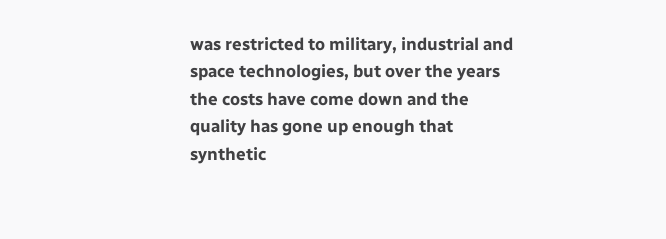was restricted to military, industrial and space technologies, but over the years the costs have come down and the quality has gone up enough that synthetic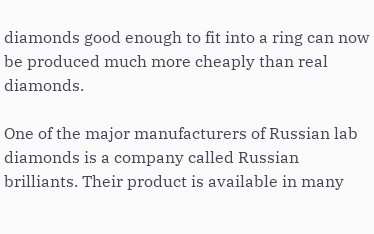diamonds good enough to fit into a ring can now be produced much more cheaply than real diamonds.

One of the major manufacturers of Russian lab diamonds is a company called Russian brilliants. Their product is available in many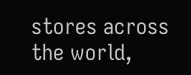stores across the world,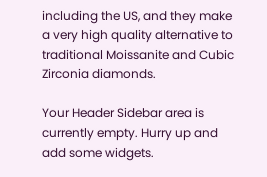including the US, and they make a very high quality alternative to traditional Moissanite and Cubic Zirconia diamonds.

Your Header Sidebar area is currently empty. Hurry up and add some widgets.